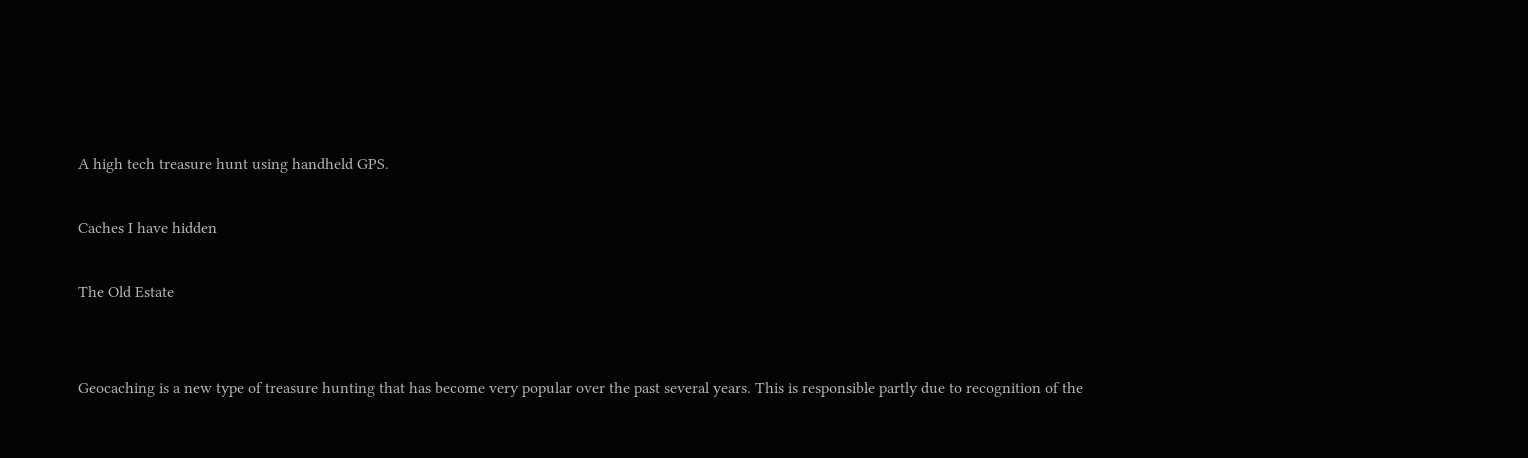A high tech treasure hunt using handheld GPS.

Caches I have hidden

The Old Estate


Geocaching is a new type of treasure hunting that has become very popular over the past several years. This is responsible partly due to recognition of the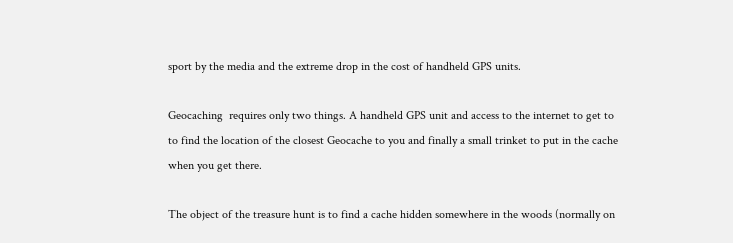sport by the media and the extreme drop in the cost of handheld GPS units.

Geocaching  requires only two things. A handheld GPS unit and access to the internet to get to to find the location of the closest Geocache to you and finally a small trinket to put in the cache when you get there.

The object of the treasure hunt is to find a cache hidden somewhere in the woods (normally on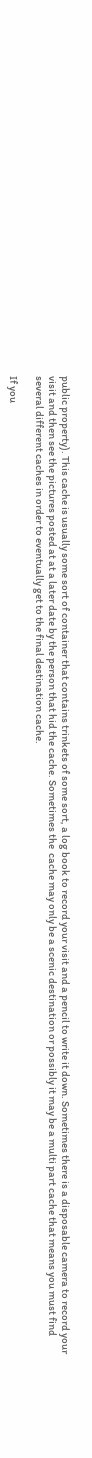public property). This cache is usually some sort of container that contains trinkets of some sort, a log book to record your visit and a pencil to write it down. Sometimes there is a disposable camera to record your visit and then see the pictures posted at at a later date by the person that hid the cache. Sometimes the  cache may only be a scenic destination or possibly it may be a multi part cache that means you must find several different caches in order to eventually get to the final destination cache.

If you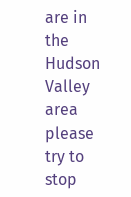are in the Hudson Valley area please try to stop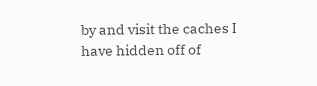by and visit the caches I have hidden off of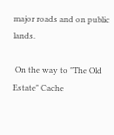major roads and on public lands.

 On the way to "The Old Estate" Cache